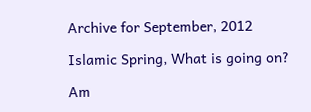Archive for September, 2012

Islamic Spring, What is going on?

Am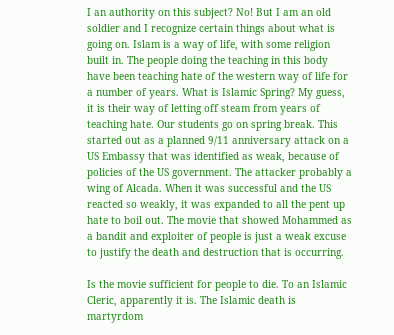I an authority on this subject? No! But I am an old soldier and I recognize certain things about what is going on. Islam is a way of life, with some religion built in. The people doing the teaching in this body have been teaching hate of the western way of life for a number of years. What is Islamic Spring? My guess, it is their way of letting off steam from years of teaching hate. Our students go on spring break. This started out as a planned 9/11 anniversary attack on a US Embassy that was identified as weak, because of policies of the US government. The attacker probably a wing of Alcada. When it was successful and the US reacted so weakly, it was expanded to all the pent up hate to boil out. The movie that showed Mohammed as a bandit and exploiter of people is just a weak excuse to justify the death and destruction that is occurring.

Is the movie sufficient for people to die. To an Islamic Cleric, apparently it is. The Islamic death is martyrdom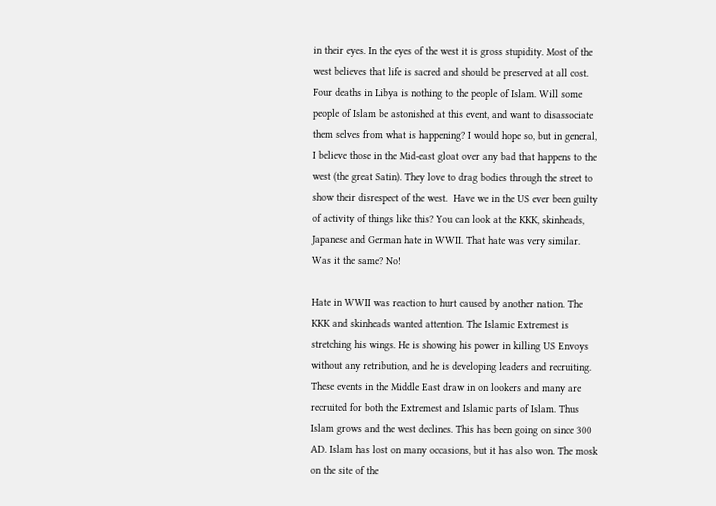in their eyes. In the eyes of the west it is gross stupidity. Most of the west believes that life is sacred and should be preserved at all cost. Four deaths in Libya is nothing to the people of Islam. Will some people of Islam be astonished at this event, and want to disassociate them selves from what is happening? I would hope so, but in general, I believe those in the Mid-east gloat over any bad that happens to the west (the great Satin). They love to drag bodies through the street to show their disrespect of the west.  Have we in the US ever been guilty of activity of things like this? You can look at the KKK, skinheads, Japanese and German hate in WWII. That hate was very similar. Was it the same? No!

Hate in WWII was reaction to hurt caused by another nation. The KKK and skinheads wanted attention. The Islamic Extremest is stretching his wings. He is showing his power in killing US Envoys without any retribution, and he is developing leaders and recruiting. These events in the Middle East draw in on lookers and many are recruited for both the Extremest and Islamic parts of Islam. Thus Islam grows and the west declines. This has been going on since 300 AD. Islam has lost on many occasions, but it has also won. The mosk   on the site of the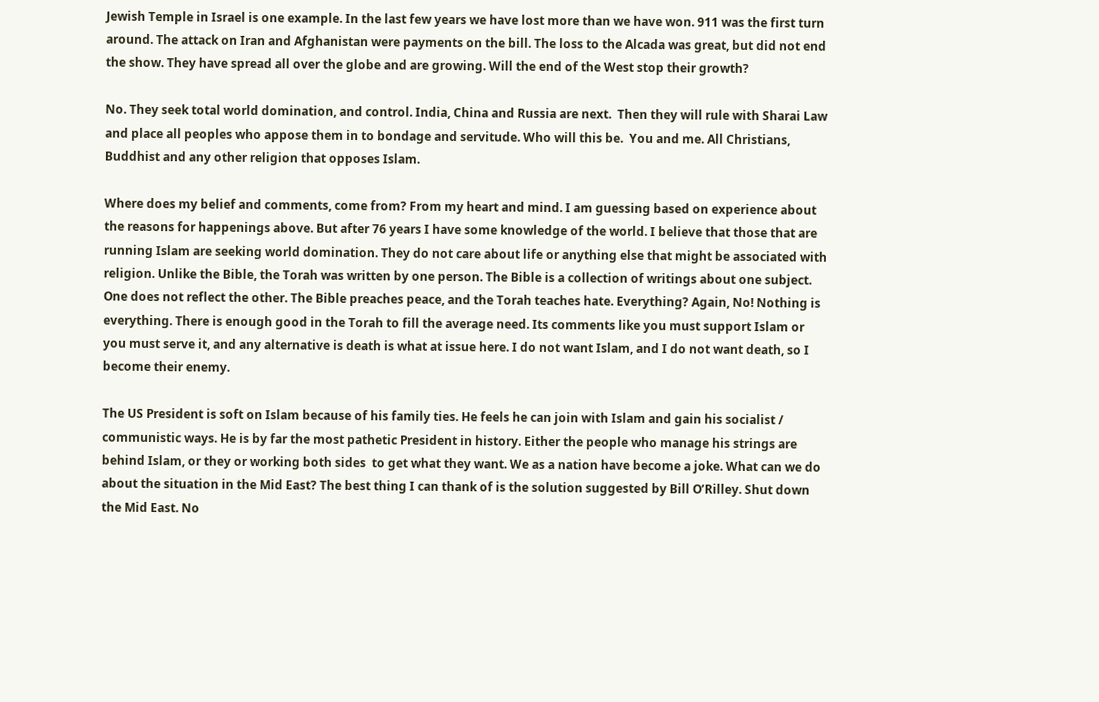Jewish Temple in Israel is one example. In the last few years we have lost more than we have won. 911 was the first turn around. The attack on Iran and Afghanistan were payments on the bill. The loss to the Alcada was great, but did not end the show. They have spread all over the globe and are growing. Will the end of the West stop their growth?

No. They seek total world domination, and control. India, China and Russia are next.  Then they will rule with Sharai Law and place all peoples who appose them in to bondage and servitude. Who will this be.  You and me. All Christians, Buddhist and any other religion that opposes Islam.

Where does my belief and comments, come from? From my heart and mind. I am guessing based on experience about the reasons for happenings above. But after 76 years I have some knowledge of the world. I believe that those that are running Islam are seeking world domination. They do not care about life or anything else that might be associated with religion. Unlike the Bible, the Torah was written by one person. The Bible is a collection of writings about one subject. One does not reflect the other. The Bible preaches peace, and the Torah teaches hate. Everything? Again, No! Nothing is everything. There is enough good in the Torah to fill the average need. Its comments like you must support Islam or you must serve it, and any alternative is death is what at issue here. I do not want Islam, and I do not want death, so I become their enemy.

The US President is soft on Islam because of his family ties. He feels he can join with Islam and gain his socialist / communistic ways. He is by far the most pathetic President in history. Either the people who manage his strings are behind Islam, or they or working both sides  to get what they want. We as a nation have become a joke. What can we do about the situation in the Mid East? The best thing I can thank of is the solution suggested by Bill O’Rilley. Shut down the Mid East. No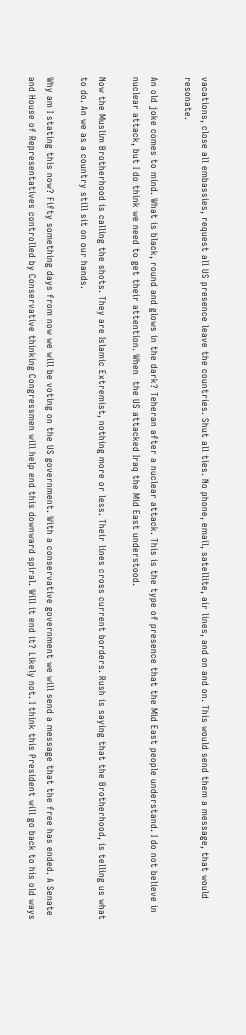vacations, close all embassies, request all US presence leave the countries. Shut all ties. No phone, email, satellite, air lines, and on and on. This would send them a message, that would resonate.

An old joke comes to mind. What is black, round and glows in the dark? Teheran after a nuclear attack. This is the type of presence that the Mid East people understand. I do not believe in nuclear attack, but I do think we need to get their attention. When  the US attacked Iraq the Mid East understood.

Now the Muslim Brotherhood is calling the shots. They are Islamic Extremist, nothing more or less. Their lines cross current borders. Rush is saying that the Brotherhood, is telling us what to do. An we as a country still sit on our hands.

Why am I stating this now? Fifty something days from now we will be voting on the US government. With a conservative government we will send a message that the free has ended. A Senate and House of Representatives controlled by Conservative thinking Congressmen will help end this downward spiral. Will it end it? Likely not. I think this President will go back to his old ways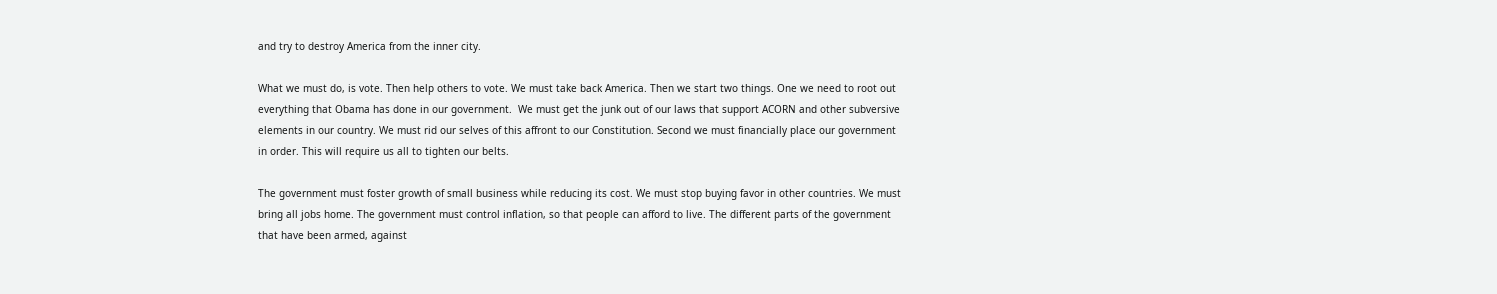and try to destroy America from the inner city.

What we must do, is vote. Then help others to vote. We must take back America. Then we start two things. One we need to root out everything that Obama has done in our government.  We must get the junk out of our laws that support ACORN and other subversive elements in our country. We must rid our selves of this affront to our Constitution. Second we must financially place our government in order. This will require us all to tighten our belts.

The government must foster growth of small business while reducing its cost. We must stop buying favor in other countries. We must bring all jobs home. The government must control inflation, so that people can afford to live. The different parts of the government that have been armed, against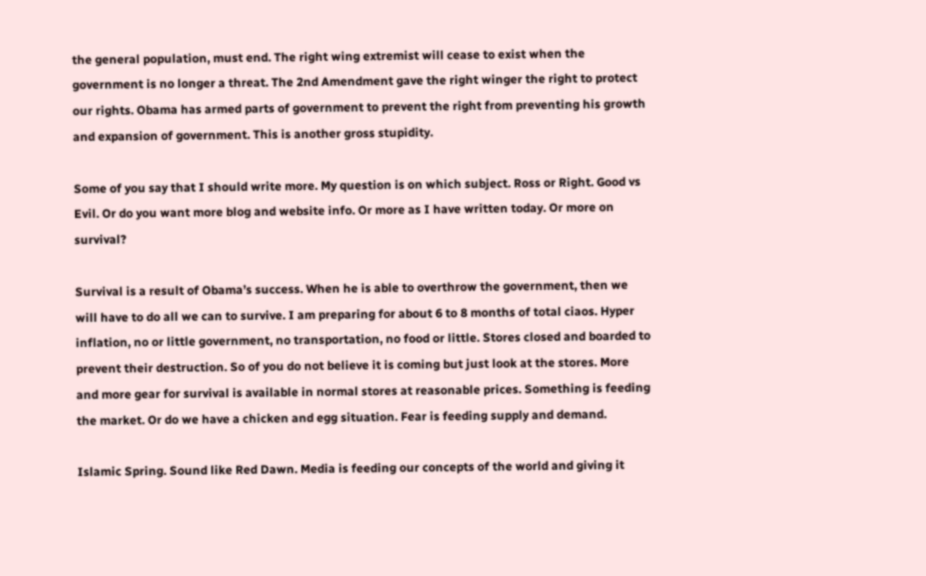the general population, must end. The right wing extremist will cease to exist when the government is no longer a threat. The 2nd Amendment gave the right winger the right to protect our rights. Obama has armed parts of government to prevent the right from preventing his growth and expansion of government. This is another gross stupidity.

Some of you say that I should write more. My question is on which subject. Ross or Right. Good vs Evil. Or do you want more blog and website info. Or more as I have written today. Or more on survival?

Survival is a result of Obama’s success. When he is able to overthrow the government, then we will have to do all we can to survive. I am preparing for about 6 to 8 months of total ciaos. Hyper inflation, no or little government, no transportation, no food or little. Stores closed and boarded to prevent their destruction. So of you do not believe it is coming but just look at the stores. More and more gear for survival is available in normal stores at reasonable prices. Something is feeding the market. Or do we have a chicken and egg situation. Fear is feeding supply and demand.

Islamic Spring. Sound like Red Dawn. Media is feeding our concepts of the world and giving it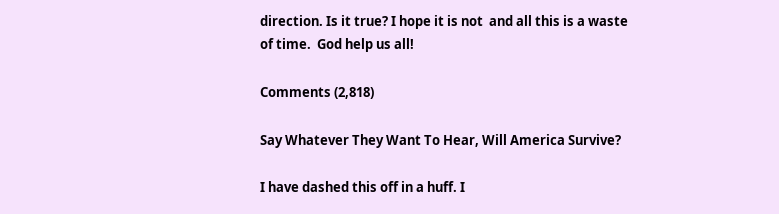direction. Is it true? I hope it is not  and all this is a waste of time.  God help us all!

Comments (2,818)

Say Whatever They Want To Hear, Will America Survive?

I have dashed this off in a huff. I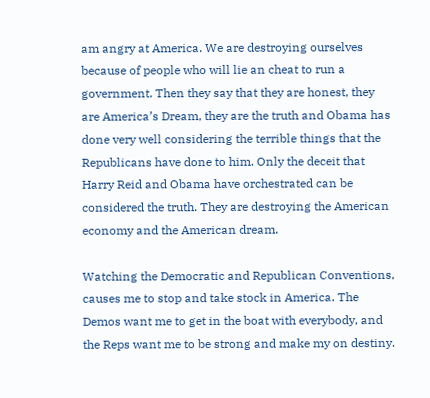am angry at America. We are destroying ourselves because of people who will lie an cheat to run a government. Then they say that they are honest, they are America’s Dream, they are the truth and Obama has done very well considering the terrible things that the Republicans have done to him. Only the deceit that Harry Reid and Obama have orchestrated can be considered the truth. They are destroying the American economy and the American dream.

Watching the Democratic and Republican Conventions, causes me to stop and take stock in America. The Demos want me to get in the boat with everybody, and the Reps want me to be strong and make my on destiny.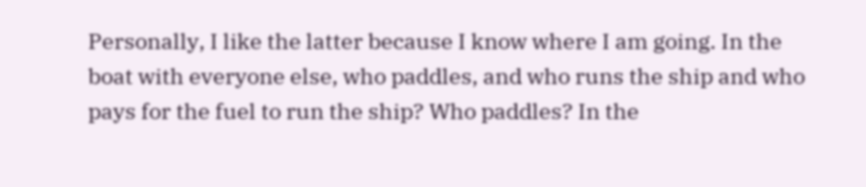Personally, I like the latter because I know where I am going. In the boat with everyone else, who paddles, and who runs the ship and who pays for the fuel to run the ship? Who paddles? In the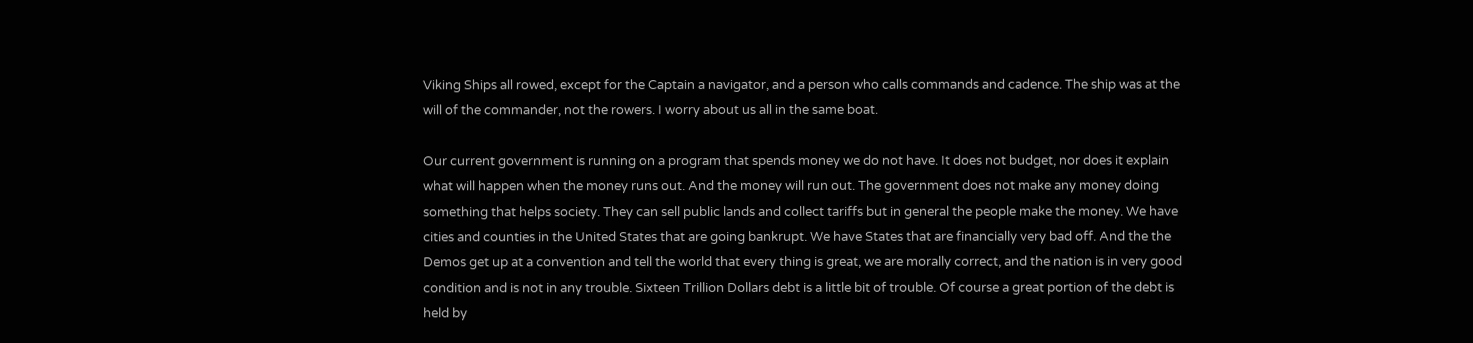Viking Ships all rowed, except for the Captain a navigator, and a person who calls commands and cadence. The ship was at the will of the commander, not the rowers. I worry about us all in the same boat.

Our current government is running on a program that spends money we do not have. It does not budget, nor does it explain what will happen when the money runs out. And the money will run out. The government does not make any money doing something that helps society. They can sell public lands and collect tariffs but in general the people make the money. We have cities and counties in the United States that are going bankrupt. We have States that are financially very bad off. And the the Demos get up at a convention and tell the world that every thing is great, we are morally correct, and the nation is in very good condition and is not in any trouble. Sixteen Trillion Dollars debt is a little bit of trouble. Of course a great portion of the debt is held by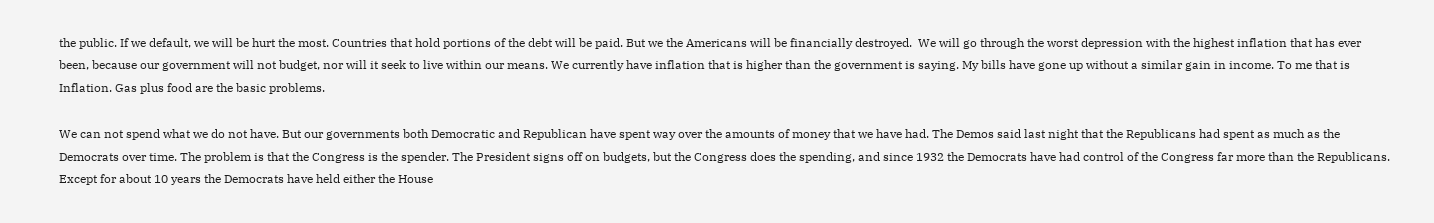the public. If we default, we will be hurt the most. Countries that hold portions of the debt will be paid. But we the Americans will be financially destroyed.  We will go through the worst depression with the highest inflation that has ever been, because our government will not budget, nor will it seek to live within our means. We currently have inflation that is higher than the government is saying. My bills have gone up without a similar gain in income. To me that is Inflation. Gas plus food are the basic problems.

We can not spend what we do not have. But our governments both Democratic and Republican have spent way over the amounts of money that we have had. The Demos said last night that the Republicans had spent as much as the Democrats over time. The problem is that the Congress is the spender. The President signs off on budgets, but the Congress does the spending, and since 1932 the Democrats have had control of the Congress far more than the Republicans. Except for about 10 years the Democrats have held either the House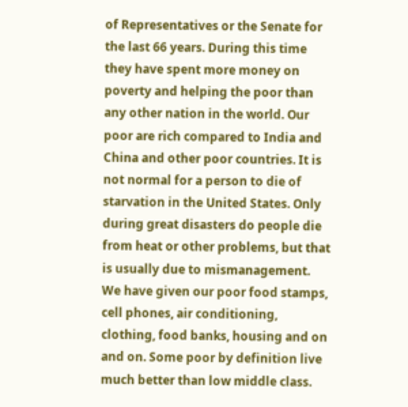of Representatives or the Senate for the last 66 years. During this time they have spent more money on poverty and helping the poor than any other nation in the world. Our poor are rich compared to India and China and other poor countries. It is not normal for a person to die of starvation in the United States. Only during great disasters do people die from heat or other problems, but that is usually due to mismanagement. We have given our poor food stamps, cell phones, air conditioning, clothing, food banks, housing and on and on. Some poor by definition live much better than low middle class.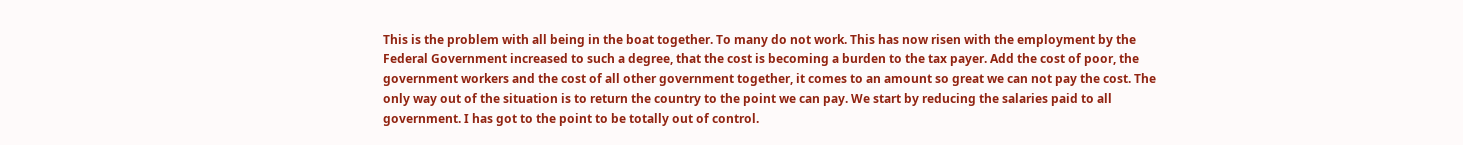This is the problem with all being in the boat together. To many do not work. This has now risen with the employment by the Federal Government increased to such a degree, that the cost is becoming a burden to the tax payer. Add the cost of poor, the government workers and the cost of all other government together, it comes to an amount so great we can not pay the cost. The only way out of the situation is to return the country to the point we can pay. We start by reducing the salaries paid to all government. I has got to the point to be totally out of control.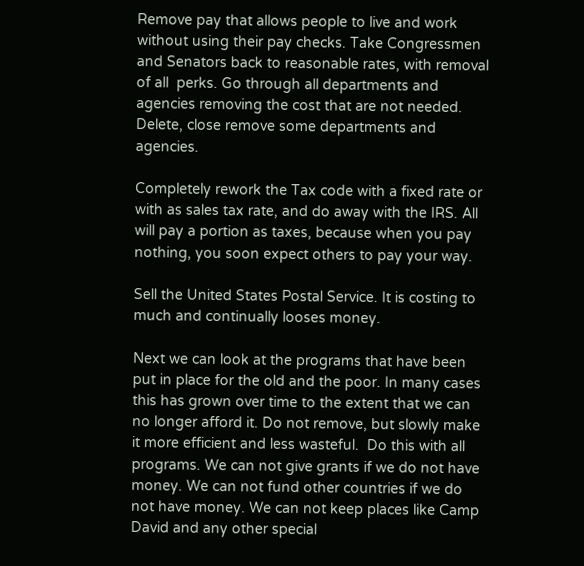Remove pay that allows people to live and work without using their pay checks. Take Congressmen and Senators back to reasonable rates, with removal of all  perks. Go through all departments and agencies removing the cost that are not needed. Delete, close remove some departments and agencies.

Completely rework the Tax code with a fixed rate or with as sales tax rate, and do away with the IRS. All will pay a portion as taxes, because when you pay nothing, you soon expect others to pay your way.

Sell the United States Postal Service. It is costing to much and continually looses money.

Next we can look at the programs that have been put in place for the old and the poor. In many cases this has grown over time to the extent that we can no longer afford it. Do not remove, but slowly make it more efficient and less wasteful.  Do this with all programs. We can not give grants if we do not have money. We can not fund other countries if we do not have money. We can not keep places like Camp David and any other special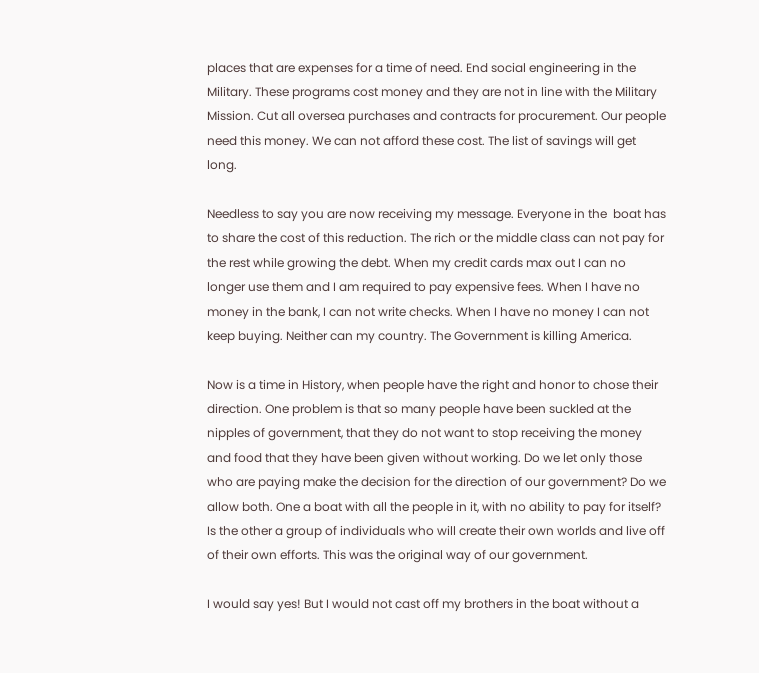places that are expenses for a time of need. End social engineering in the Military. These programs cost money and they are not in line with the Military Mission. Cut all oversea purchases and contracts for procurement. Our people need this money. We can not afford these cost. The list of savings will get long.

Needless to say you are now receiving my message. Everyone in the  boat has to share the cost of this reduction. The rich or the middle class can not pay for the rest while growing the debt. When my credit cards max out I can no longer use them and I am required to pay expensive fees. When I have no money in the bank, I can not write checks. When I have no money I can not keep buying. Neither can my country. The Government is killing America.

Now is a time in History, when people have the right and honor to chose their direction. One problem is that so many people have been suckled at the nipples of government, that they do not want to stop receiving the money and food that they have been given without working. Do we let only those who are paying make the decision for the direction of our government? Do we allow both. One a boat with all the people in it, with no ability to pay for itself? Is the other a group of individuals who will create their own worlds and live off of their own efforts. This was the original way of our government.

I would say yes! But I would not cast off my brothers in the boat without a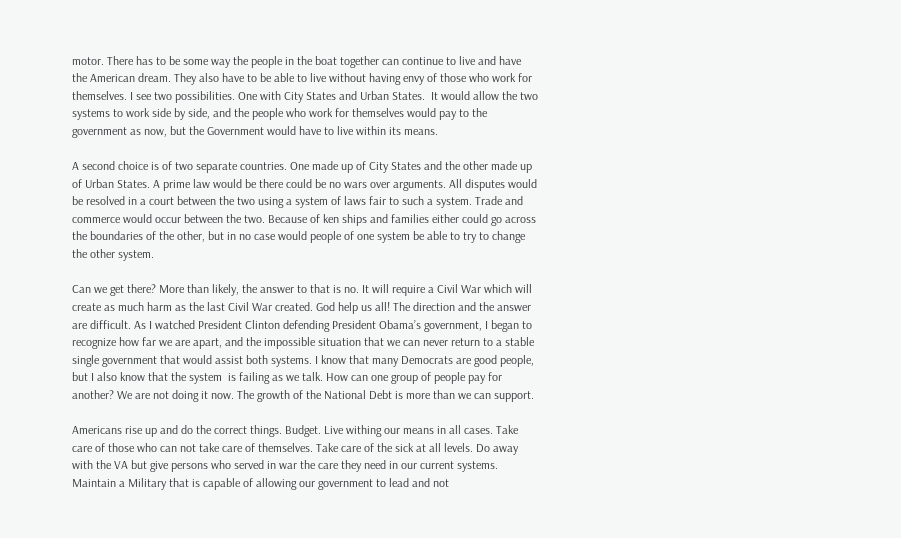motor. There has to be some way the people in the boat together can continue to live and have the American dream. They also have to be able to live without having envy of those who work for themselves. I see two possibilities. One with City States and Urban States.  It would allow the two systems to work side by side, and the people who work for themselves would pay to the government as now, but the Government would have to live within its means.

A second choice is of two separate countries. One made up of City States and the other made up of Urban States. A prime law would be there could be no wars over arguments. All disputes would be resolved in a court between the two using a system of laws fair to such a system. Trade and commerce would occur between the two. Because of ken ships and families either could go across the boundaries of the other, but in no case would people of one system be able to try to change the other system.

Can we get there? More than likely, the answer to that is no. It will require a Civil War which will create as much harm as the last Civil War created. God help us all! The direction and the answer are difficult. As I watched President Clinton defending President Obama’s government, I began to recognize how far we are apart, and the impossible situation that we can never return to a stable  single government that would assist both systems. I know that many Democrats are good people, but I also know that the system  is failing as we talk. How can one group of people pay for another? We are not doing it now. The growth of the National Debt is more than we can support.

Americans rise up and do the correct things. Budget. Live withing our means in all cases. Take care of those who can not take care of themselves. Take care of the sick at all levels. Do away with the VA but give persons who served in war the care they need in our current systems. Maintain a Military that is capable of allowing our government to lead and not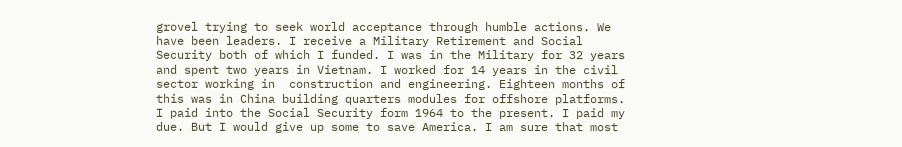grovel trying to seek world acceptance through humble actions. We have been leaders. I receive a Military Retirement and Social Security both of which I funded. I was in the Military for 32 years and spent two years in Vietnam. I worked for 14 years in the civil sector working in  construction and engineering. Eighteen months of this was in China building quarters modules for offshore platforms. I paid into the Social Security form 1964 to the present. I paid my due. But I would give up some to save America. I am sure that most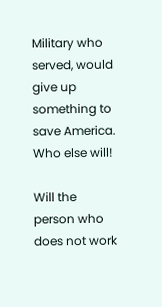Military who served, would give up something to save America. Who else will!

Will the person who does not work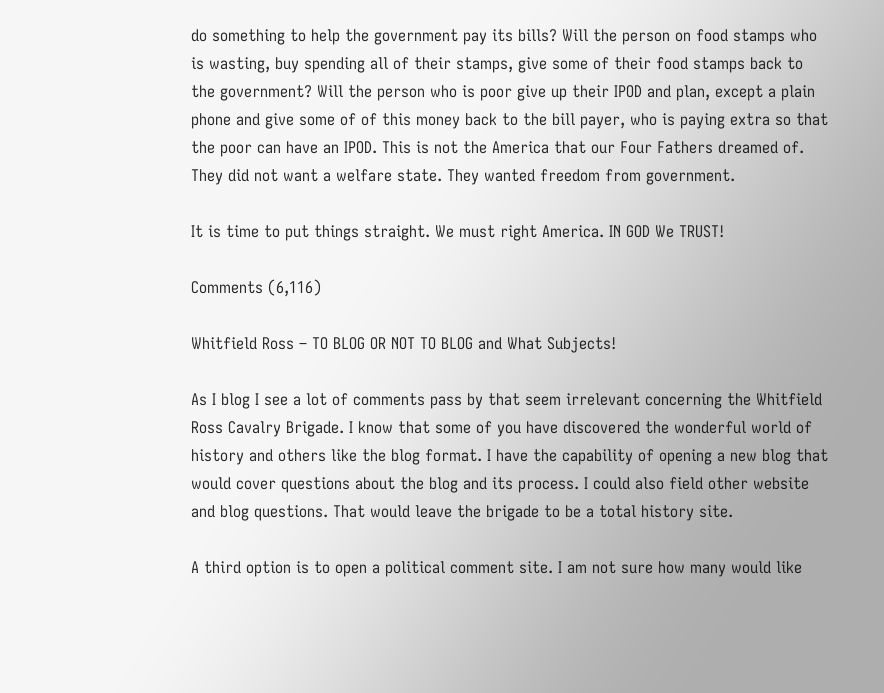do something to help the government pay its bills? Will the person on food stamps who is wasting, buy spending all of their stamps, give some of their food stamps back to the government? Will the person who is poor give up their IPOD and plan, except a plain phone and give some of of this money back to the bill payer, who is paying extra so that the poor can have an IPOD. This is not the America that our Four Fathers dreamed of. They did not want a welfare state. They wanted freedom from government.

It is time to put things straight. We must right America. IN GOD We TRUST!

Comments (6,116)

Whitfield Ross – TO BLOG OR NOT TO BLOG and What Subjects!

As I blog I see a lot of comments pass by that seem irrelevant concerning the Whitfield Ross Cavalry Brigade. I know that some of you have discovered the wonderful world of history and others like the blog format. I have the capability of opening a new blog that would cover questions about the blog and its process. I could also field other website and blog questions. That would leave the brigade to be a total history site.

A third option is to open a political comment site. I am not sure how many would like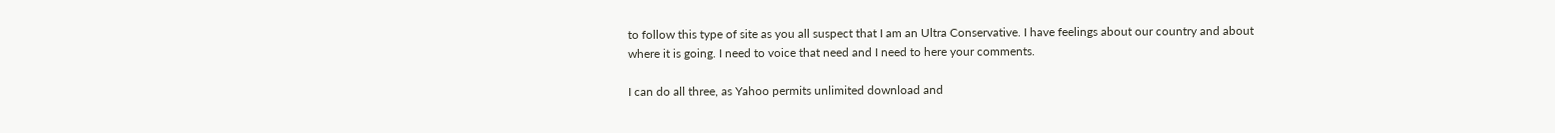to follow this type of site as you all suspect that I am an Ultra Conservative. I have feelings about our country and about where it is going. I need to voice that need and I need to here your comments.

I can do all three, as Yahoo permits unlimited download and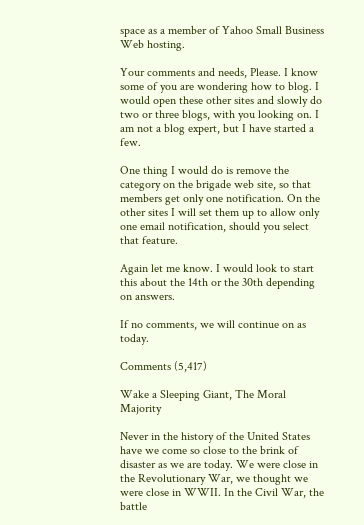space as a member of Yahoo Small Business Web hosting.

Your comments and needs, Please. I know some of you are wondering how to blog. I would open these other sites and slowly do two or three blogs, with you looking on. I am not a blog expert, but I have started a few.

One thing I would do is remove the category on the brigade web site, so that members get only one notification. On the other sites I will set them up to allow only one email notification, should you select that feature.

Again let me know. I would look to start this about the 14th or the 30th depending on answers.

If no comments, we will continue on as today.

Comments (5,417)

Wake a Sleeping Giant, The Moral Majority

Never in the history of the United States have we come so close to the brink of disaster as we are today. We were close in the Revolutionary War, we thought we were close in WWII. In the Civil War, the battle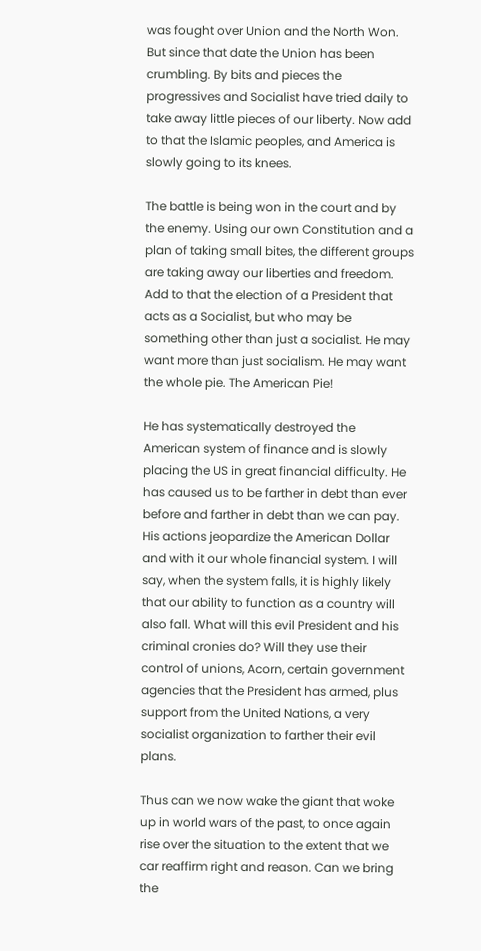was fought over Union and the North Won. But since that date the Union has been crumbling. By bits and pieces the progressives and Socialist have tried daily to take away little pieces of our liberty. Now add to that the Islamic peoples, and America is slowly going to its knees.

The battle is being won in the court and by the enemy. Using our own Constitution and a plan of taking small bites, the different groups are taking away our liberties and freedom. Add to that the election of a President that acts as a Socialist, but who may be something other than just a socialist. He may want more than just socialism. He may want the whole pie. The American Pie!

He has systematically destroyed the American system of finance and is slowly placing the US in great financial difficulty. He has caused us to be farther in debt than ever before and farther in debt than we can pay. His actions jeopardize the American Dollar and with it our whole financial system. I will say, when the system falls, it is highly likely that our ability to function as a country will also fall. What will this evil President and his criminal cronies do? Will they use their control of unions, Acorn, certain government agencies that the President has armed, plus support from the United Nations, a very socialist organization to farther their evil plans.

Thus can we now wake the giant that woke up in world wars of the past, to once again rise over the situation to the extent that we car reaffirm right and reason. Can we bring the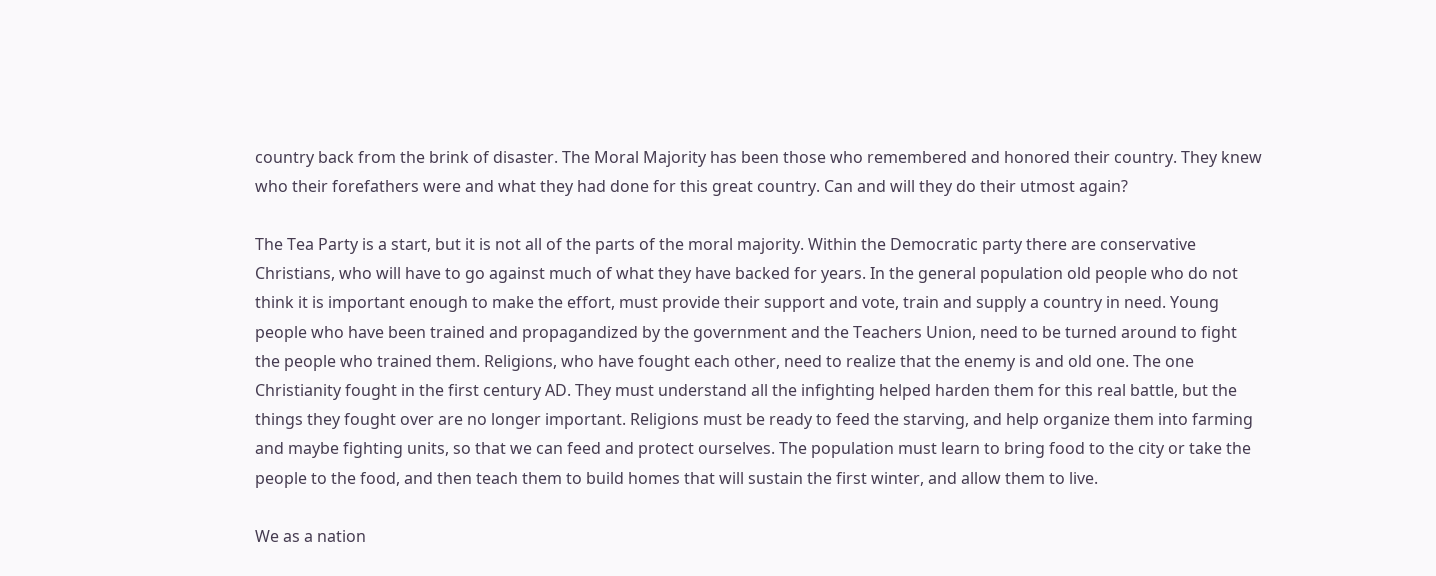country back from the brink of disaster. The Moral Majority has been those who remembered and honored their country. They knew who their forefathers were and what they had done for this great country. Can and will they do their utmost again?

The Tea Party is a start, but it is not all of the parts of the moral majority. Within the Democratic party there are conservative Christians, who will have to go against much of what they have backed for years. In the general population old people who do not think it is important enough to make the effort, must provide their support and vote, train and supply a country in need. Young people who have been trained and propagandized by the government and the Teachers Union, need to be turned around to fight the people who trained them. Religions, who have fought each other, need to realize that the enemy is and old one. The one Christianity fought in the first century AD. They must understand all the infighting helped harden them for this real battle, but the things they fought over are no longer important. Religions must be ready to feed the starving, and help organize them into farming and maybe fighting units, so that we can feed and protect ourselves. The population must learn to bring food to the city or take the people to the food, and then teach them to build homes that will sustain the first winter, and allow them to live.

We as a nation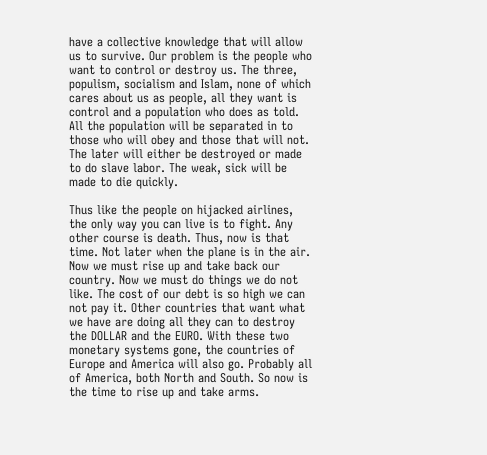have a collective knowledge that will allow us to survive. Our problem is the people who want to control or destroy us. The three, populism, socialism and Islam, none of which cares about us as people, all they want is control and a population who does as told. All the population will be separated in to those who will obey and those that will not. The later will either be destroyed or made to do slave labor. The weak, sick will be made to die quickly.

Thus like the people on hijacked airlines, the only way you can live is to fight. Any other course is death. Thus, now is that time. Not later when the plane is in the air. Now we must rise up and take back our country. Now we must do things we do not like. The cost of our debt is so high we can not pay it. Other countries that want what we have are doing all they can to destroy the DOLLAR and the EURO. With these two monetary systems gone, the countries of Europe and America will also go. Probably all of America, both North and South. So now is the time to rise up and take arms.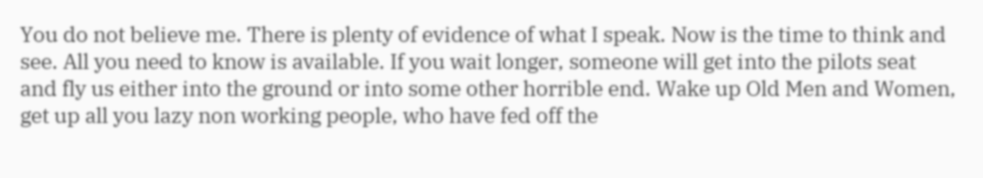You do not believe me. There is plenty of evidence of what I speak. Now is the time to think and see. All you need to know is available. If you wait longer, someone will get into the pilots seat and fly us either into the ground or into some other horrible end. Wake up Old Men and Women, get up all you lazy non working people, who have fed off the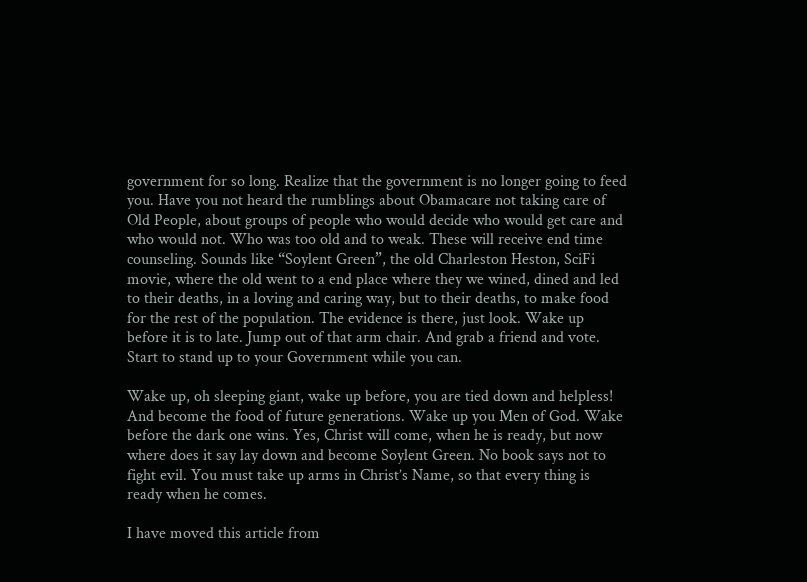government for so long. Realize that the government is no longer going to feed you. Have you not heard the rumblings about Obamacare not taking care of Old People, about groups of people who would decide who would get care and who would not. Who was too old and to weak. These will receive end time counseling. Sounds like “Soylent Green”, the old Charleston Heston, SciFi movie, where the old went to a end place where they we wined, dined and led to their deaths, in a loving and caring way, but to their deaths, to make food for the rest of the population. The evidence is there, just look. Wake up before it is to late. Jump out of that arm chair. And grab a friend and vote. Start to stand up to your Government while you can.

Wake up, oh sleeping giant, wake up before, you are tied down and helpless! And become the food of future generations. Wake up you Men of God. Wake before the dark one wins. Yes, Christ will come, when he is ready, but now where does it say lay down and become Soylent Green. No book says not to fight evil. You must take up arms in Christ’s Name, so that every thing is ready when he comes.

I have moved this article from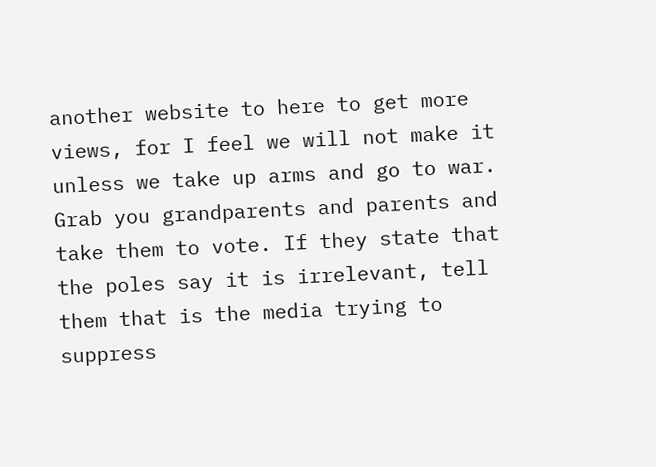another website to here to get more views, for I feel we will not make it unless we take up arms and go to war. Grab you grandparents and parents and take them to vote. If they state that the poles say it is irrelevant, tell them that is the media trying to suppress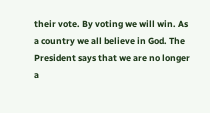their vote. By voting we will win. As a country we all believe in God. The President says that we are no longer a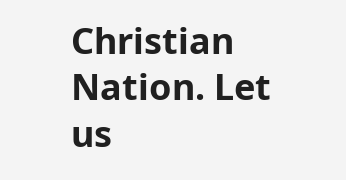Christian Nation. Let us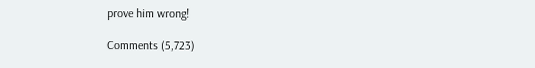prove him wrong!

Comments (5,723)